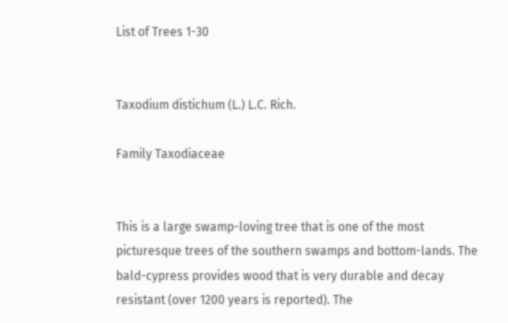List of Trees 1-30


Taxodium distichum (L.) L.C. Rich.

Family Taxodiaceae


This is a large swamp-loving tree that is one of the most picturesque trees of the southern swamps and bottom-lands. The bald-cypress provides wood that is very durable and decay resistant (over 1200 years is reported). The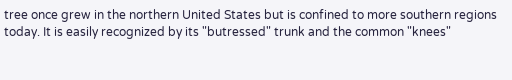tree once grew in the northern United States but is confined to more southern regions today. It is easily recognized by its "butressed" trunk and the common "knees"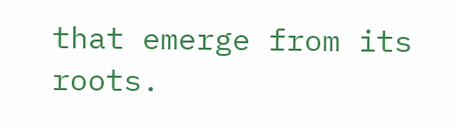that emerge from its roots.